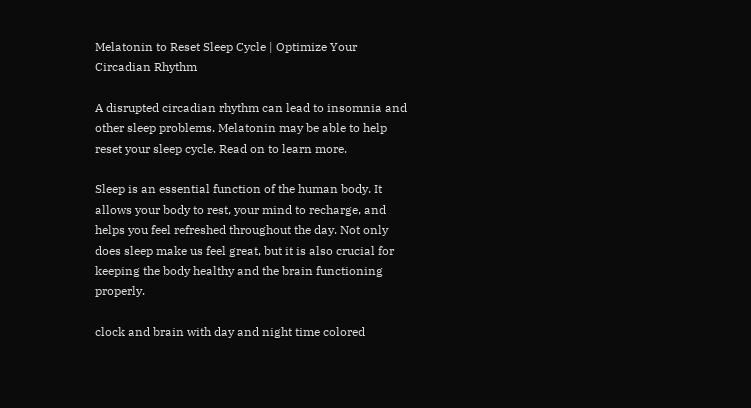Melatonin to Reset Sleep Cycle | Optimize Your Circadian Rhythm

A disrupted circadian rhythm can lead to insomnia and other sleep problems. Melatonin may be able to help reset your sleep cycle. Read on to learn more.

Sleep is an essential function of the human body. It allows your body to rest, your mind to recharge, and helps you feel refreshed throughout the day. Not only does sleep make us feel great, but it is also crucial for keeping the body healthy and the brain functioning properly.

clock and brain with day and night time colored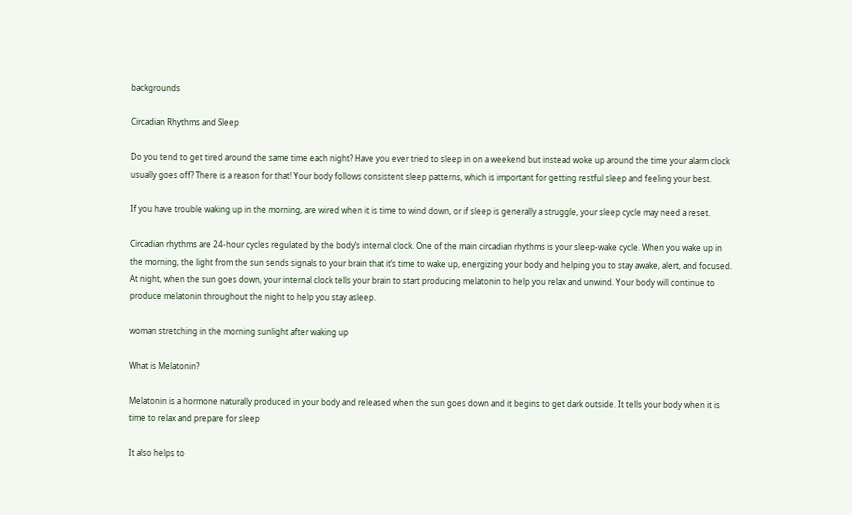backgrounds

Circadian Rhythms and Sleep

Do you tend to get tired around the same time each night? Have you ever tried to sleep in on a weekend but instead woke up around the time your alarm clock usually goes off? There is a reason for that! Your body follows consistent sleep patterns, which is important for getting restful sleep and feeling your best.

If you have trouble waking up in the morning, are wired when it is time to wind down, or if sleep is generally a struggle, your sleep cycle may need a reset.

Circadian rhythms are 24-hour cycles regulated by the body’s internal clock. One of the main circadian rhythms is your sleep-wake cycle. When you wake up in the morning, the light from the sun sends signals to your brain that it’s time to wake up, energizing your body and helping you to stay awake, alert, and focused. At night, when the sun goes down, your internal clock tells your brain to start producing melatonin to help you relax and unwind. Your body will continue to produce melatonin throughout the night to help you stay asleep.

woman stretching in the morning sunlight after waking up

What is Melatonin?

Melatonin is a hormone naturally produced in your body and released when the sun goes down and it begins to get dark outside. It tells your body when it is time to relax and prepare for sleep

It also helps to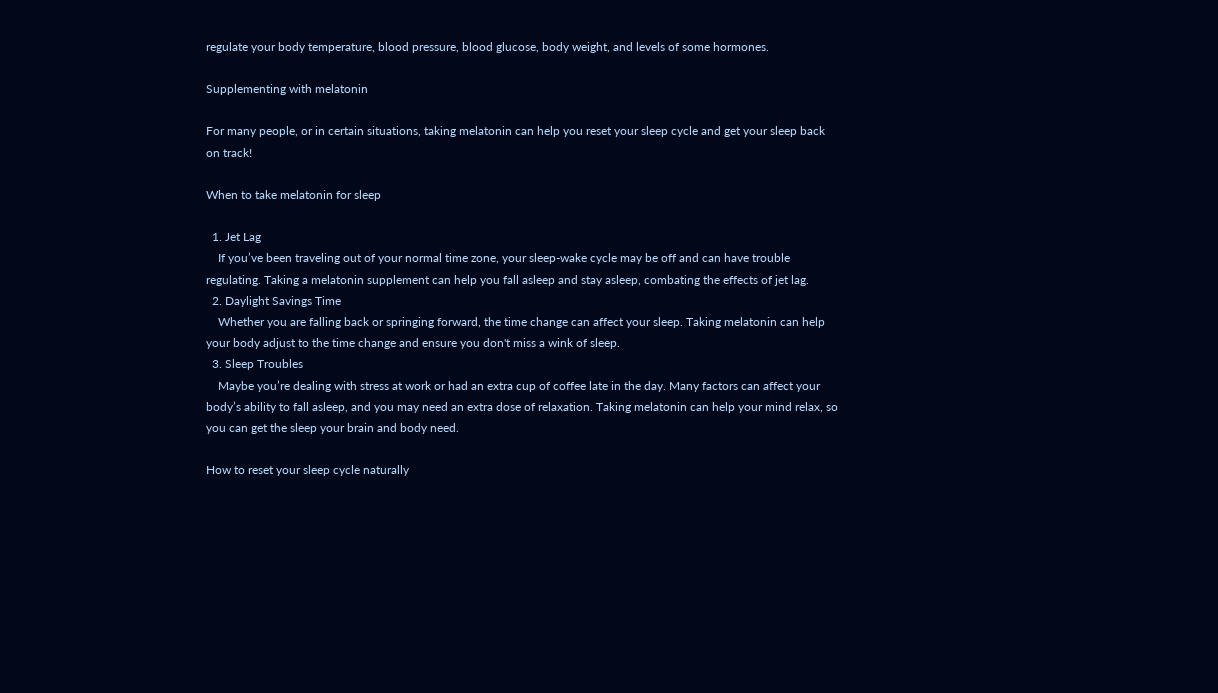regulate your body temperature, blood pressure, blood glucose, body weight, and levels of some hormones.

Supplementing with melatonin

For many people, or in certain situations, taking melatonin can help you reset your sleep cycle and get your sleep back on track!

When to take melatonin for sleep

  1. Jet Lag
    If you’ve been traveling out of your normal time zone, your sleep-wake cycle may be off and can have trouble regulating. Taking a melatonin supplement can help you fall asleep and stay asleep, combating the effects of jet lag.
  2. Daylight Savings Time
    Whether you are falling back or springing forward, the time change can affect your sleep. Taking melatonin can help your body adjust to the time change and ensure you don't miss a wink of sleep.
  3. Sleep Troubles
    Maybe you’re dealing with stress at work or had an extra cup of coffee late in the day. Many factors can affect your body’s ability to fall asleep, and you may need an extra dose of relaxation. Taking melatonin can help your mind relax, so you can get the sleep your brain and body need.

How to reset your sleep cycle naturally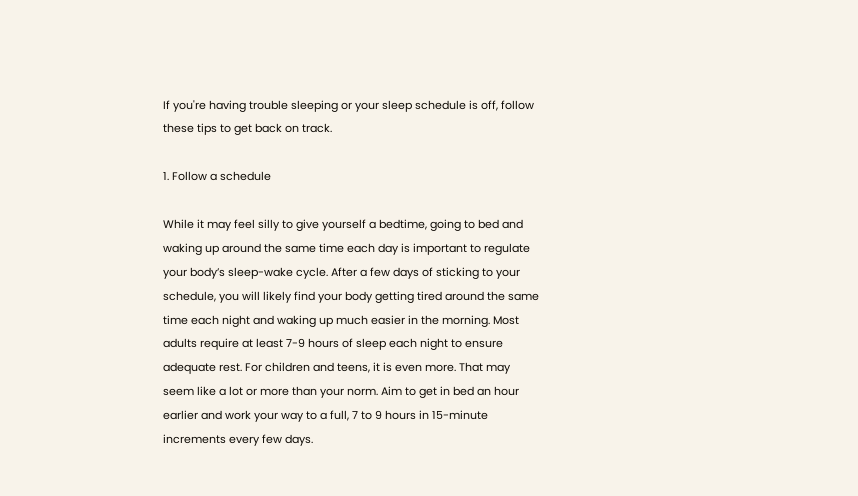If you're having trouble sleeping or your sleep schedule is off, follow these tips to get back on track.

1. Follow a schedule

While it may feel silly to give yourself a bedtime, going to bed and waking up around the same time each day is important to regulate your body’s sleep-wake cycle. After a few days of sticking to your schedule, you will likely find your body getting tired around the same time each night and waking up much easier in the morning. Most adults require at least 7-9 hours of sleep each night to ensure adequate rest. For children and teens, it is even more. That may seem like a lot or more than your norm. Aim to get in bed an hour earlier and work your way to a full, 7 to 9 hours in 15-minute increments every few days.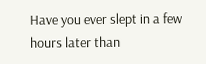Have you ever slept in a few hours later than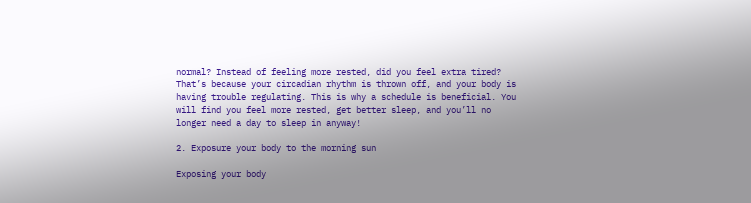normal? Instead of feeling more rested, did you feel extra tired? That’s because your circadian rhythm is thrown off, and your body is having trouble regulating. This is why a schedule is beneficial. You will find you feel more rested, get better sleep, and you’ll no longer need a day to sleep in anyway!

2. Exposure your body to the morning sun

Exposing your body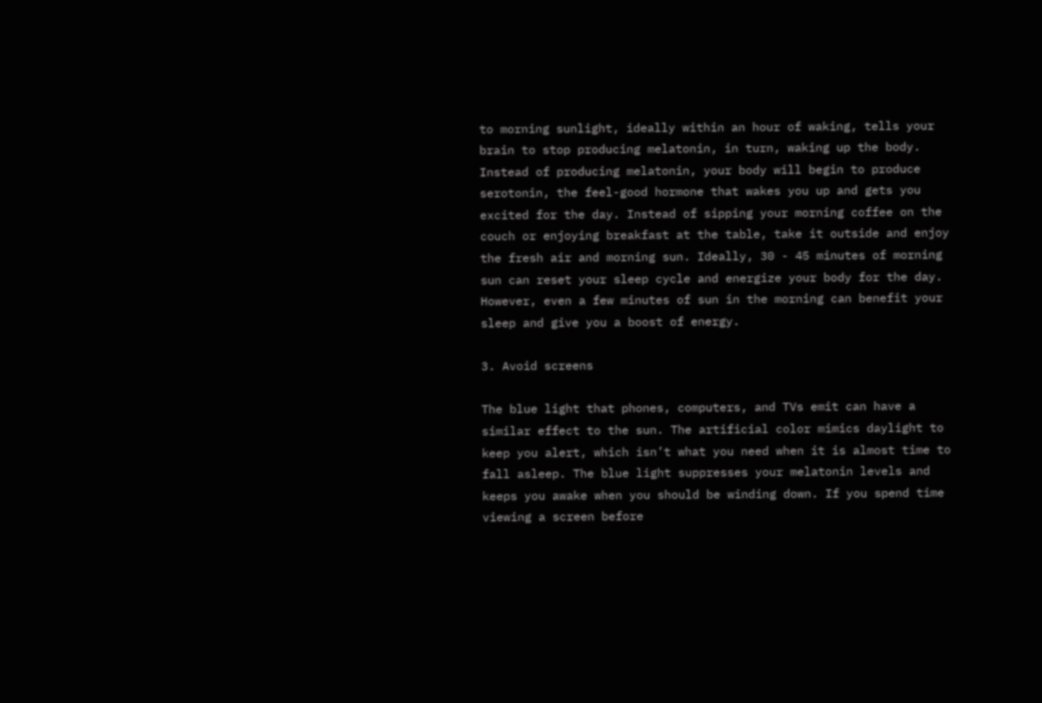to morning sunlight, ideally within an hour of waking, tells your brain to stop producing melatonin, in turn, waking up the body. Instead of producing melatonin, your body will begin to produce serotonin, the feel-good hormone that wakes you up and gets you excited for the day. Instead of sipping your morning coffee on the couch or enjoying breakfast at the table, take it outside and enjoy the fresh air and morning sun. Ideally, 30 - 45 minutes of morning sun can reset your sleep cycle and energize your body for the day. However, even a few minutes of sun in the morning can benefit your sleep and give you a boost of energy.

3. Avoid screens

The blue light that phones, computers, and TVs emit can have a similar effect to the sun. The artificial color mimics daylight to keep you alert, which isn’t what you need when it is almost time to fall asleep. The blue light suppresses your melatonin levels and keeps you awake when you should be winding down. If you spend time viewing a screen before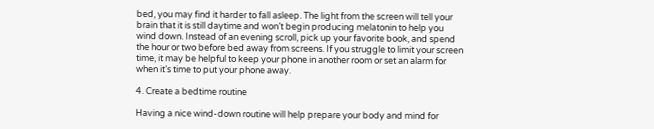bed, you may find it harder to fall asleep. The light from the screen will tell your brain that it is still daytime and won’t begin producing melatonin to help you wind down. Instead of an evening scroll, pick up your favorite book, and spend the hour or two before bed away from screens. If you struggle to limit your screen time, it may be helpful to keep your phone in another room or set an alarm for when it’s time to put your phone away.

4. Create a bedtime routine

Having a nice wind-down routine will help prepare your body and mind for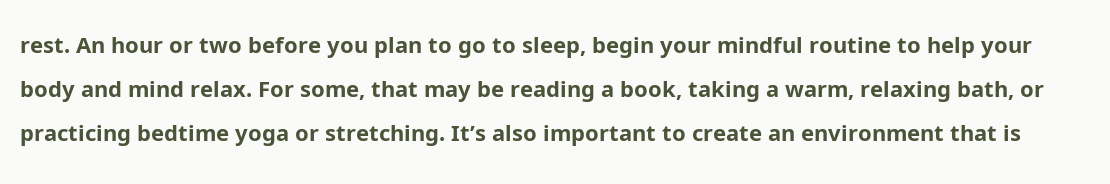rest. An hour or two before you plan to go to sleep, begin your mindful routine to help your body and mind relax. For some, that may be reading a book, taking a warm, relaxing bath, or practicing bedtime yoga or stretching. It’s also important to create an environment that is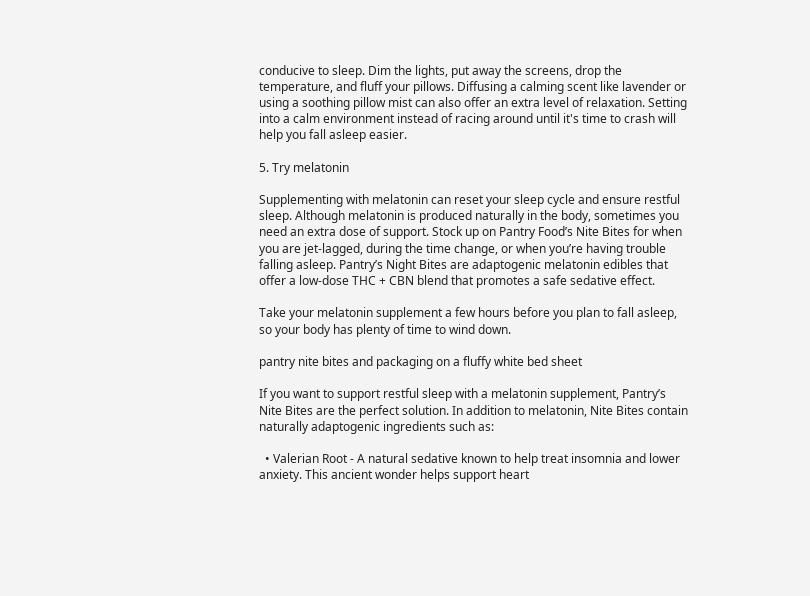conducive to sleep. Dim the lights, put away the screens, drop the temperature, and fluff your pillows. Diffusing a calming scent like lavender or using a soothing pillow mist can also offer an extra level of relaxation. Setting into a calm environment instead of racing around until it's time to crash will help you fall asleep easier.

5. Try melatonin

Supplementing with melatonin can reset your sleep cycle and ensure restful sleep. Although melatonin is produced naturally in the body, sometimes you need an extra dose of support. Stock up on Pantry Food’s Nite Bites for when you are jet-lagged, during the time change, or when you’re having trouble falling asleep. Pantry’s Night Bites are adaptogenic melatonin edibles that offer a low-dose THC + CBN blend that promotes a safe sedative effect.

Take your melatonin supplement a few hours before you plan to fall asleep, so your body has plenty of time to wind down.

pantry nite bites and packaging on a fluffy white bed sheet

If you want to support restful sleep with a melatonin supplement, Pantry’s Nite Bites are the perfect solution. In addition to melatonin, Nite Bites contain naturally adaptogenic ingredients such as:

  • Valerian Root - A natural sedative known to help treat insomnia and lower anxiety. This ancient wonder helps support heart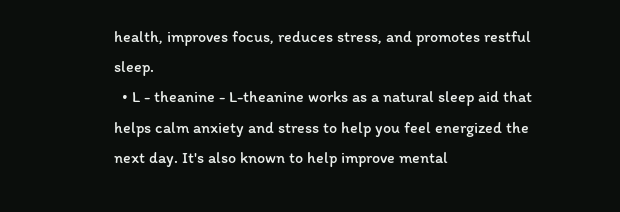health, improves focus, reduces stress, and promotes restful sleep.
  • L - theanine - L-theanine works as a natural sleep aid that helps calm anxiety and stress to help you feel energized the next day. It's also known to help improve mental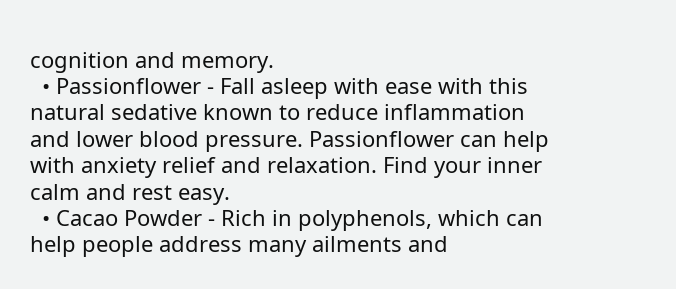cognition and memory.
  • Passionflower - Fall asleep with ease with this natural sedative known to reduce inflammation and lower blood pressure. Passionflower can help with anxiety relief and relaxation. Find your inner calm and rest easy.
  • Cacao Powder - Rich in polyphenols, which can help people address many ailments and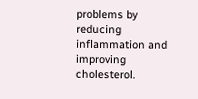problems by reducing inflammation and improving cholesterol.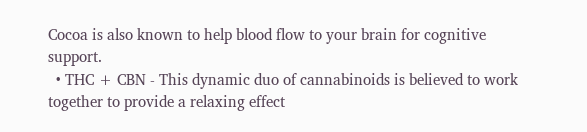Cocoa is also known to help blood flow to your brain for cognitive support.
  • THC + CBN - This dynamic duo of cannabinoids is believed to work together to provide a relaxing effect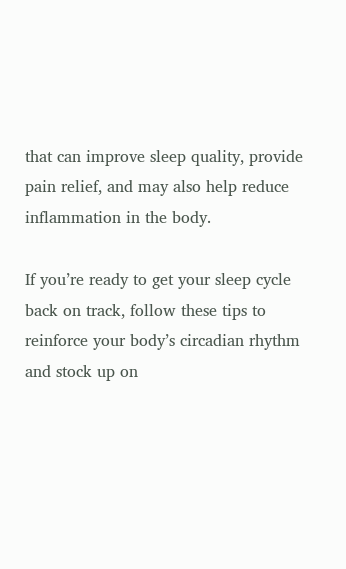that can improve sleep quality, provide pain relief, and may also help reduce inflammation in the body.

If you’re ready to get your sleep cycle back on track, follow these tips to reinforce your body’s circadian rhythm and stock up on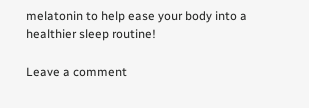melatonin to help ease your body into a healthier sleep routine!

Leave a comment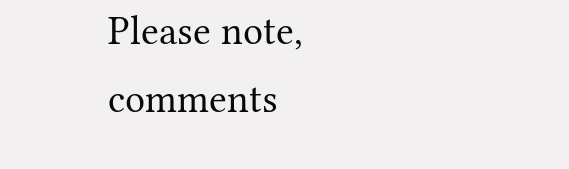Please note, comments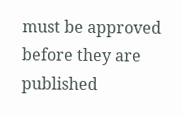must be approved before they are published